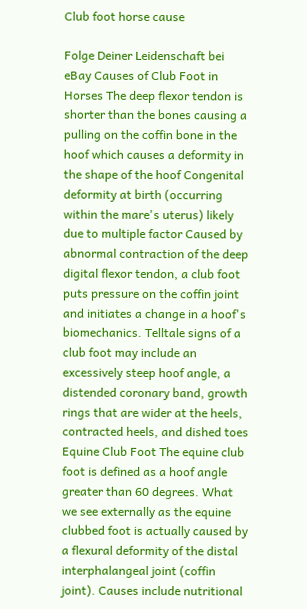Club foot horse cause

Folge Deiner Leidenschaft bei eBay Causes of Club Foot in Horses The deep flexor tendon is shorter than the bones causing a pulling on the coffin bone in the hoof which causes a deformity in the shape of the hoof Congenital deformity at birth (occurring within the mare's uterus) likely due to multiple factor Caused by abnormal contraction of the deep digital flexor tendon, a club foot puts pressure on the coffin joint and initiates a change in a hoof's biomechanics. Telltale signs of a club foot may include an excessively steep hoof angle, a distended coronary band, growth rings that are wider at the heels, contracted heels, and dished toes Equine Club Foot The equine club foot is defined as a hoof angle greater than 60 degrees. What we see externally as the equine clubbed foot is actually caused by a flexural deformity of the distal interphalangeal joint (coffin joint). Causes include nutritional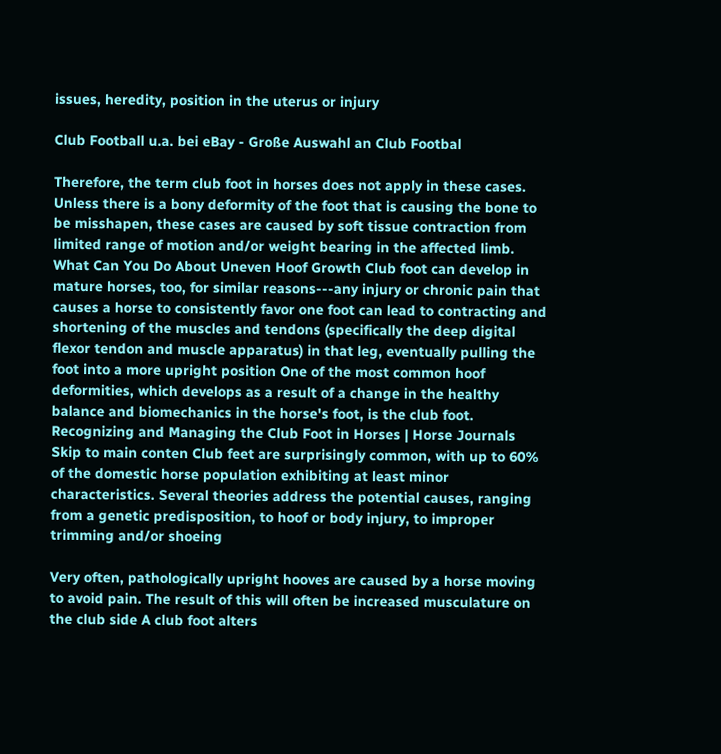issues, heredity, position in the uterus or injury

Club Football u.a. bei eBay - Große Auswahl an Club Footbal

Therefore, the term club foot in horses does not apply in these cases. Unless there is a bony deformity of the foot that is causing the bone to be misshapen, these cases are caused by soft tissue contraction from limited range of motion and/or weight bearing in the affected limb. What Can You Do About Uneven Hoof Growth Club foot can develop in mature horses, too, for similar reasons---any injury or chronic pain that causes a horse to consistently favor one foot can lead to contracting and shortening of the muscles and tendons (specifically the deep digital flexor tendon and muscle apparatus) in that leg, eventually pulling the foot into a more upright position One of the most common hoof deformities, which develops as a result of a change in the healthy balance and biomechanics in the horse's foot, is the club foot. Recognizing and Managing the Club Foot in Horses | Horse Journals Skip to main conten Club feet are surprisingly common, with up to 60% of the domestic horse population exhibiting at least minor characteristics. Several theories address the potential causes, ranging from a genetic predisposition, to hoof or body injury, to improper trimming and/or shoeing

Very often, pathologically upright hooves are caused by a horse moving to avoid pain. The result of this will often be increased musculature on the club side A club foot alters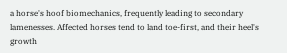a horse's hoof biomechanics, frequently leading to secondary lamenesses. Affected horses tend to land toe-first, and their heel's growth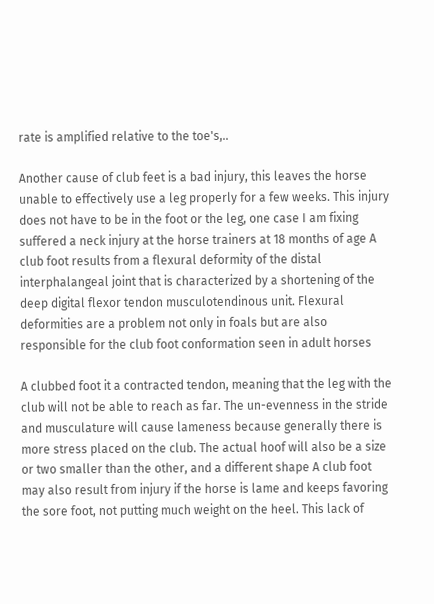rate is amplified relative to the toe's,..

Another cause of club feet is a bad injury, this leaves the horse unable to effectively use a leg properly for a few weeks. This injury does not have to be in the foot or the leg, one case I am fixing suffered a neck injury at the horse trainers at 18 months of age A club foot results from a flexural deformity of the distal interphalangeal joint that is characterized by a shortening of the deep digital flexor tendon musculotendinous unit. Flexural deformities are a problem not only in foals but are also responsible for the club foot conformation seen in adult horses

A clubbed foot it a contracted tendon, meaning that the leg with the club will not be able to reach as far. The un-evenness in the stride and musculature will cause lameness because generally there is more stress placed on the club. The actual hoof will also be a size or two smaller than the other, and a different shape A club foot may also result from injury if the horse is lame and keeps favoring the sore foot, not putting much weight on the heel. This lack of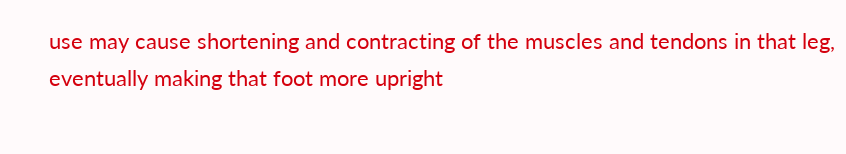use may cause shortening and contracting of the muscles and tendons in that leg, eventually making that foot more upright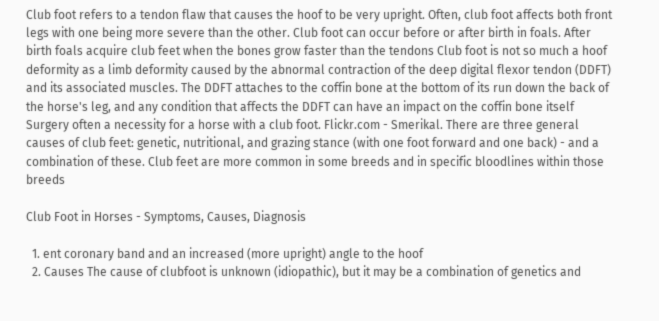Club foot refers to a tendon flaw that causes the hoof to be very upright. Often, club foot affects both front legs with one being more severe than the other. Club foot can occur before or after birth in foals. After birth foals acquire club feet when the bones grow faster than the tendons Club foot is not so much a hoof deformity as a limb deformity caused by the abnormal contraction of the deep digital flexor tendon (DDFT) and its associated muscles. The DDFT attaches to the coffin bone at the bottom of its run down the back of the horse's leg, and any condition that affects the DDFT can have an impact on the coffin bone itself Surgery often a necessity for a horse with a club foot. Flickr.com - Smerikal. There are three general causes of club feet: genetic, nutritional, and grazing stance (with one foot forward and one back) - and a combination of these. Club feet are more common in some breeds and in specific bloodlines within those breeds

Club Foot in Horses - Symptoms, Causes, Diagnosis

  1. ent coronary band and an increased (more upright) angle to the hoof
  2. Causes The cause of clubfoot is unknown (idiopathic), but it may be a combination of genetics and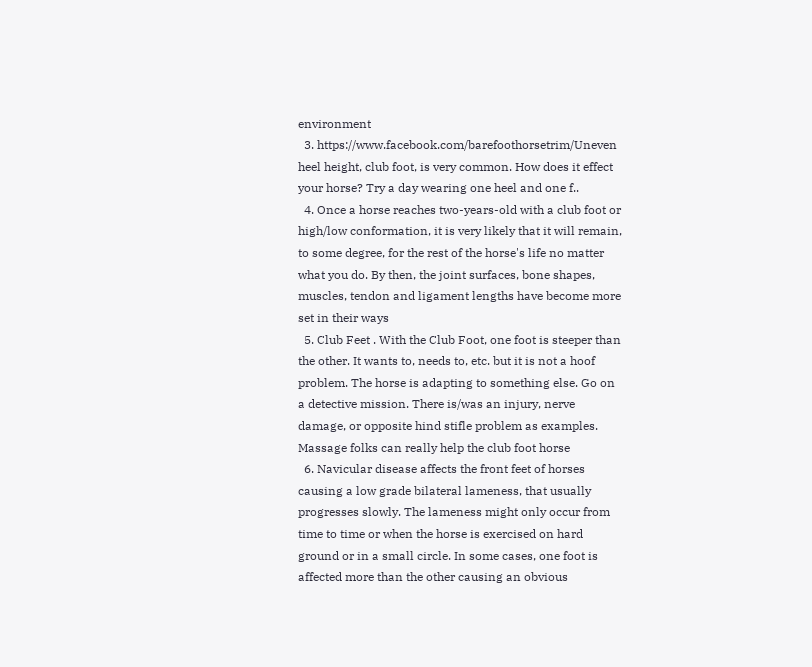environment
  3. https://www.facebook.com/barefoothorsetrim/Uneven heel height, club foot, is very common. How does it effect your horse? Try a day wearing one heel and one f..
  4. Once a horse reaches two-years-old with a club foot or high/low conformation, it is very likely that it will remain, to some degree, for the rest of the horse's life no matter what you do. By then, the joint surfaces, bone shapes, muscles, tendon and ligament lengths have become more set in their ways
  5. Club Feet . With the Club Foot, one foot is steeper than the other. It wants to, needs to, etc. but it is not a hoof problem. The horse is adapting to something else. Go on a detective mission. There is/was an injury, nerve damage, or opposite hind stifle problem as examples. Massage folks can really help the club foot horse
  6. Navicular disease affects the front feet of horses causing a low grade bilateral lameness, that usually progresses slowly. The lameness might only occur from time to time or when the horse is exercised on hard ground or in a small circle. In some cases, one foot is affected more than the other causing an obvious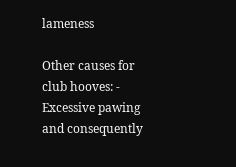lameness

Other causes for club hooves: - Excessive pawing and consequently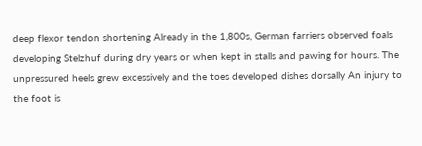deep flexor tendon shortening Already in the 1,800s, German farriers observed foals developing Stelzhuf during dry years or when kept in stalls and pawing for hours. The unpressured heels grew excessively and the toes developed dishes dorsally An injury to the foot is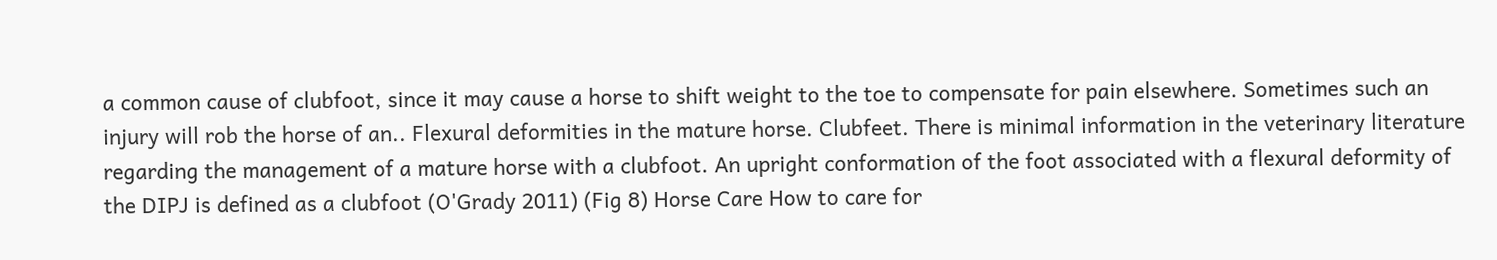a common cause of clubfoot, since it may cause a horse to shift weight to the toe to compensate for pain elsewhere. Sometimes such an injury will rob the horse of an.. Flexural deformities in the mature horse. Clubfeet. There is minimal information in the veterinary literature regarding the management of a mature horse with a clubfoot. An upright conformation of the foot associated with a flexural deformity of the DIPJ is defined as a clubfoot (O'Grady 2011) (Fig 8) Horse Care How to care for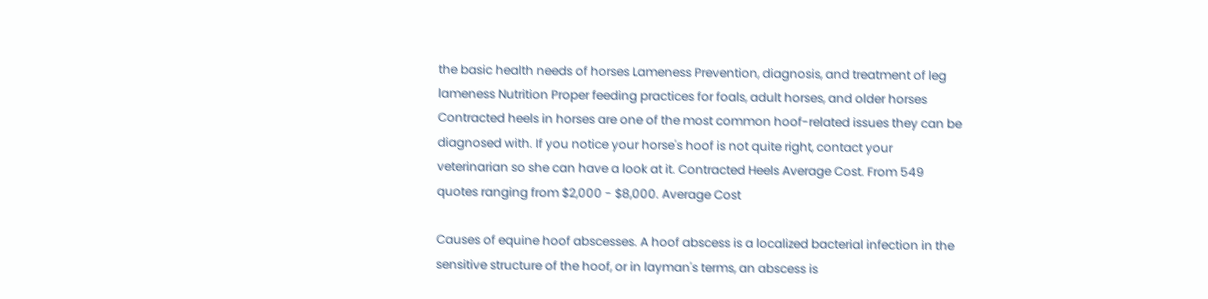the basic health needs of horses Lameness Prevention, diagnosis, and treatment of leg lameness Nutrition Proper feeding practices for foals, adult horses, and older horses Contracted heels in horses are one of the most common hoof-related issues they can be diagnosed with. If you notice your horse's hoof is not quite right, contact your veterinarian so she can have a look at it. Contracted Heels Average Cost. From 549 quotes ranging from $2,000 - $8,000. Average Cost

Causes of equine hoof abscesses. A hoof abscess is a localized bacterial infection in the sensitive structure of the hoof, or in layman's terms, an abscess is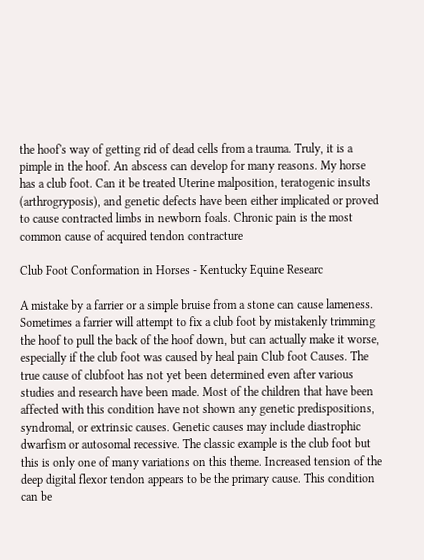the hoof's way of getting rid of dead cells from a trauma. Truly, it is a pimple in the hoof. An abscess can develop for many reasons. My horse has a club foot. Can it be treated Uterine malposition, teratogenic insults (arthrogryposis), and genetic defects have been either implicated or proved to cause contracted limbs in newborn foals. Chronic pain is the most common cause of acquired tendon contracture

Club Foot Conformation in Horses - Kentucky Equine Researc

A mistake by a farrier or a simple bruise from a stone can cause lameness. Sometimes a farrier will attempt to fix a club foot by mistakenly trimming the hoof to pull the back of the hoof down, but can actually make it worse, especially if the club foot was caused by heal pain Club foot Causes. The true cause of clubfoot has not yet been determined even after various studies and research have been made. Most of the children that have been affected with this condition have not shown any genetic predispositions, syndromal, or extrinsic causes. Genetic causes may include diastrophic dwarfism or autosomal recessive. The classic example is the club foot but this is only one of many variations on this theme. Increased tension of the deep digital flexor tendon appears to be the primary cause. This condition can be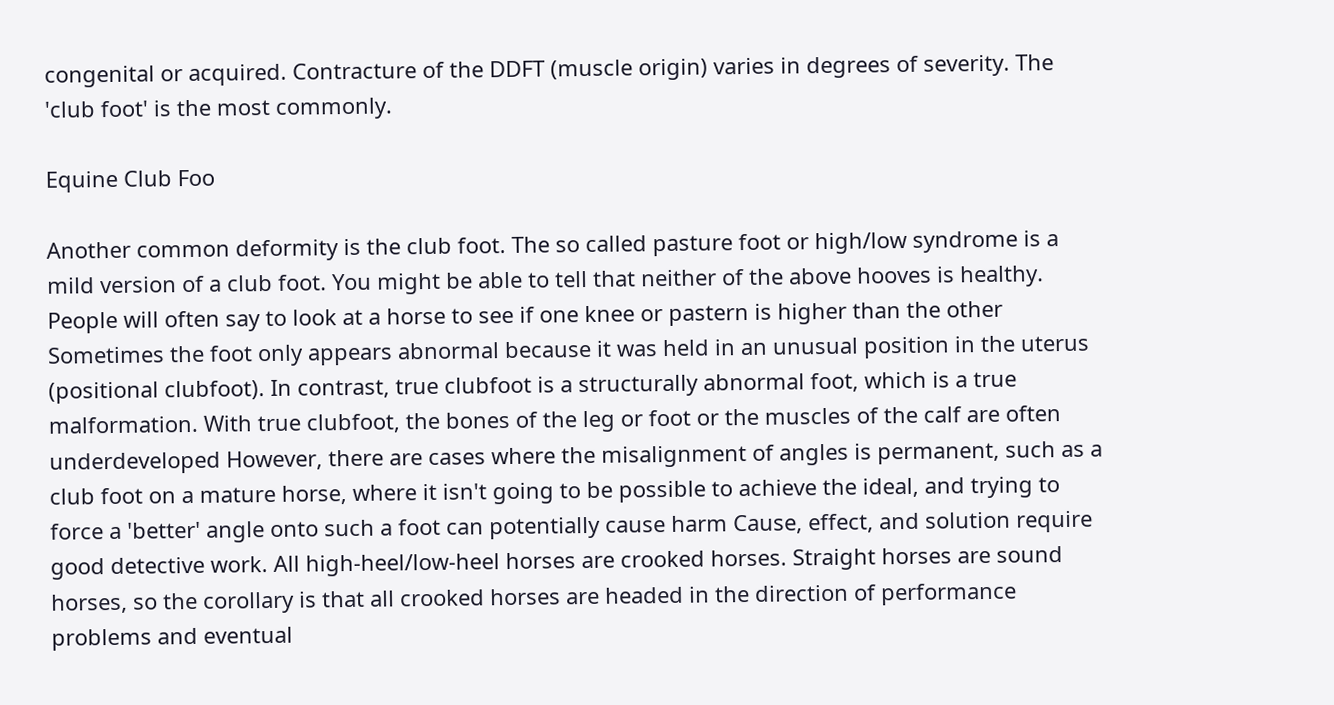congenital or acquired. Contracture of the DDFT (muscle origin) varies in degrees of severity. The 'club foot' is the most commonly.

Equine Club Foo

Another common deformity is the club foot. The so called pasture foot or high/low syndrome is a mild version of a club foot. You might be able to tell that neither of the above hooves is healthy. People will often say to look at a horse to see if one knee or pastern is higher than the other Sometimes the foot only appears abnormal because it was held in an unusual position in the uterus (positional clubfoot). In contrast, true clubfoot is a structurally abnormal foot, which is a true malformation. With true clubfoot, the bones of the leg or foot or the muscles of the calf are often underdeveloped However, there are cases where the misalignment of angles is permanent, such as a club foot on a mature horse, where it isn't going to be possible to achieve the ideal, and trying to force a 'better' angle onto such a foot can potentially cause harm Cause, effect, and solution require good detective work. All high-heel/low-heel horses are crooked horses. Straight horses are sound horses, so the corollary is that all crooked horses are headed in the direction of performance problems and eventual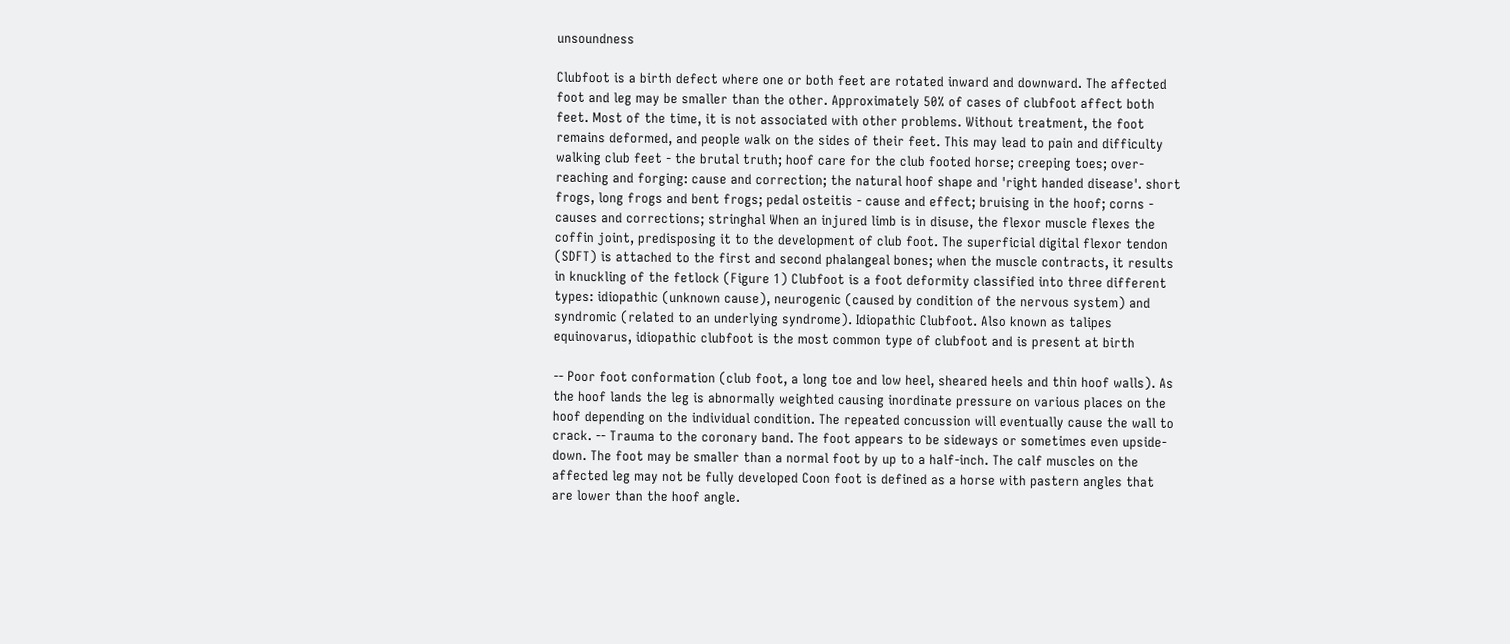unsoundness

Clubfoot is a birth defect where one or both feet are rotated inward and downward. The affected foot and leg may be smaller than the other. Approximately 50% of cases of clubfoot affect both feet. Most of the time, it is not associated with other problems. Without treatment, the foot remains deformed, and people walk on the sides of their feet. This may lead to pain and difficulty walking club feet - the brutal truth; hoof care for the club footed horse; creeping toes; over-reaching and forging: cause and correction; the natural hoof shape and 'right handed disease'. short frogs, long frogs and bent frogs; pedal osteitis - cause and effect; bruising in the hoof; corns - causes and corrections; stringhal When an injured limb is in disuse, the flexor muscle flexes the coffin joint, predisposing it to the development of club foot. The superficial digital flexor tendon (SDFT) is attached to the first and second phalangeal bones; when the muscle contracts, it results in knuckling of the fetlock (Figure 1) Clubfoot is a foot deformity classified into three different types: idiopathic (unknown cause), neurogenic (caused by condition of the nervous system) and syndromic (related to an underlying syndrome). Idiopathic Clubfoot. Also known as talipes equinovarus, idiopathic clubfoot is the most common type of clubfoot and is present at birth

-- Poor foot conformation (club foot, a long toe and low heel, sheared heels and thin hoof walls). As the hoof lands the leg is abnormally weighted causing inordinate pressure on various places on the hoof depending on the individual condition. The repeated concussion will eventually cause the wall to crack. -- Trauma to the coronary band. The foot appears to be sideways or sometimes even upside-down. The foot may be smaller than a normal foot by up to a half-inch. The calf muscles on the affected leg may not be fully developed Coon foot is defined as a horse with pastern angles that are lower than the hoof angle.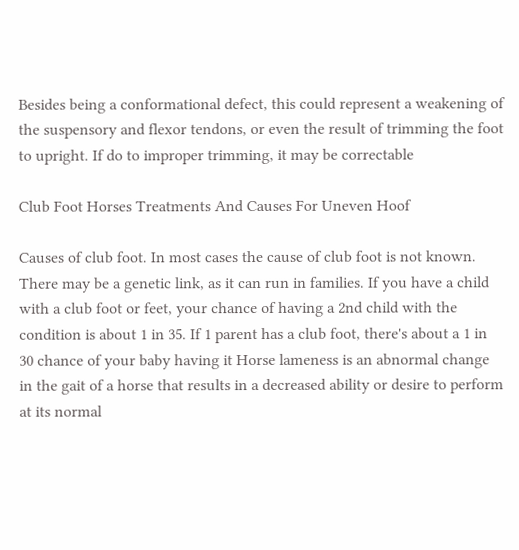Besides being a conformational defect, this could represent a weakening of the suspensory and flexor tendons, or even the result of trimming the foot to upright. If do to improper trimming, it may be correctable

Club Foot Horses Treatments And Causes For Uneven Hoof

Causes of club foot. In most cases the cause of club foot is not known. There may be a genetic link, as it can run in families. If you have a child with a club foot or feet, your chance of having a 2nd child with the condition is about 1 in 35. If 1 parent has a club foot, there's about a 1 in 30 chance of your baby having it Horse lameness is an abnormal change in the gait of a horse that results in a decreased ability or desire to perform at its normal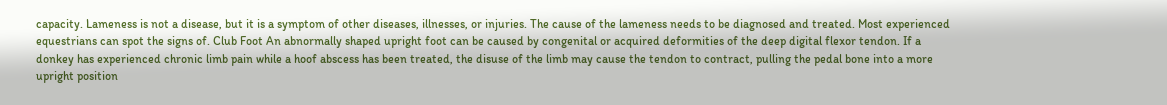capacity. Lameness is not a disease, but it is a symptom of other diseases, illnesses, or injuries. The cause of the lameness needs to be diagnosed and treated. Most experienced equestrians can spot the signs of. Club Foot An abnormally shaped upright foot can be caused by congenital or acquired deformities of the deep digital flexor tendon. If a donkey has experienced chronic limb pain while a hoof abscess has been treated, the disuse of the limb may cause the tendon to contract, pulling the pedal bone into a more upright position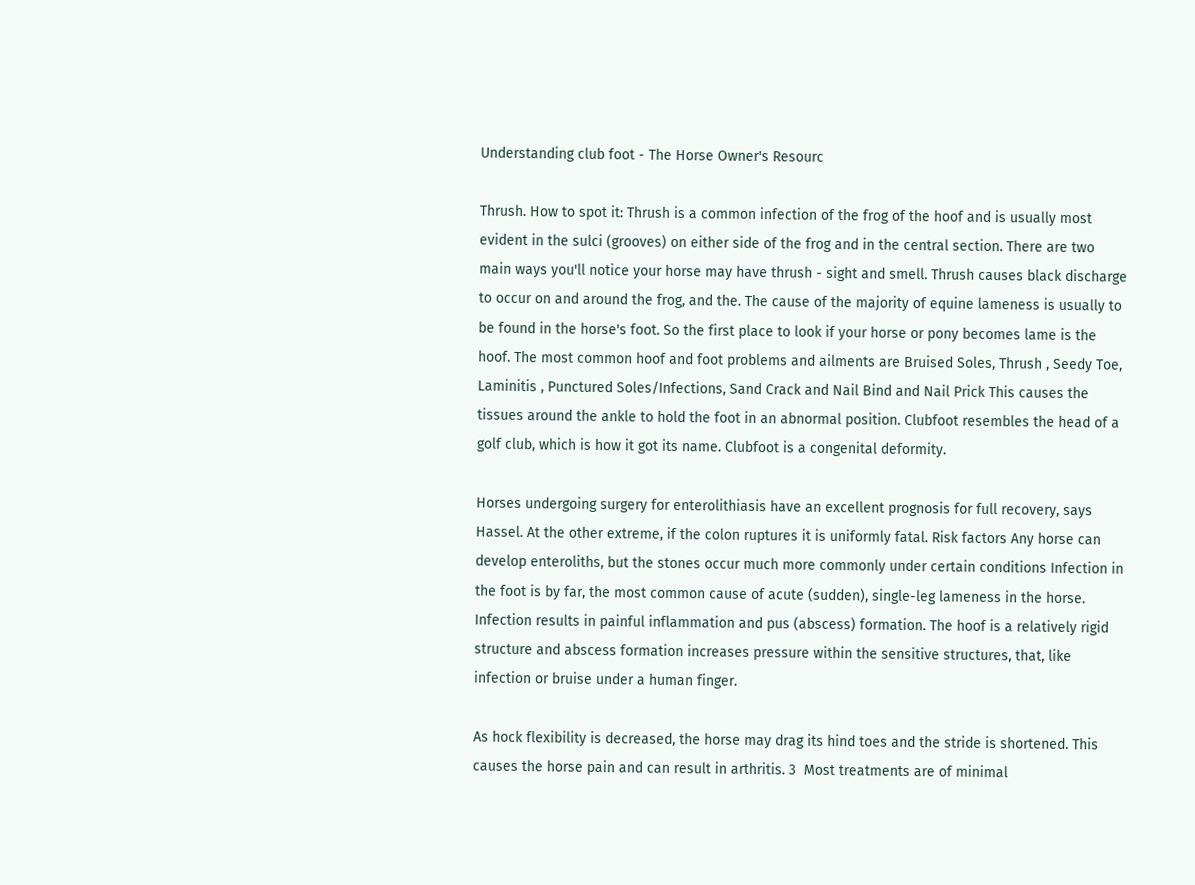Understanding club foot - The Horse Owner's Resourc

Thrush. How to spot it: Thrush is a common infection of the frog of the hoof and is usually most evident in the sulci (grooves) on either side of the frog and in the central section. There are two main ways you'll notice your horse may have thrush - sight and smell. Thrush causes black discharge to occur on and around the frog, and the. The cause of the majority of equine lameness is usually to be found in the horse's foot. So the first place to look if your horse or pony becomes lame is the hoof. The most common hoof and foot problems and ailments are Bruised Soles, Thrush , Seedy Toe, Laminitis , Punctured Soles/Infections, Sand Crack and Nail Bind and Nail Prick This causes the tissues around the ankle to hold the foot in an abnormal position. Clubfoot resembles the head of a golf club, which is how it got its name. Clubfoot is a congenital deformity.

Horses undergoing surgery for enterolithiasis have an excellent prognosis for full recovery, says Hassel. At the other extreme, if the colon ruptures it is uniformly fatal. Risk factors Any horse can develop enteroliths, but the stones occur much more commonly under certain conditions Infection in the foot is by far, the most common cause of acute (sudden), single-leg lameness in the horse. Infection results in painful inflammation and pus (abscess) formation. The hoof is a relatively rigid structure and abscess formation increases pressure within the sensitive structures, that, like infection or bruise under a human finger.

As hock flexibility is decreased, the horse may drag its hind toes and the stride is shortened. This causes the horse pain and can result in arthritis. 3  Most treatments are of minimal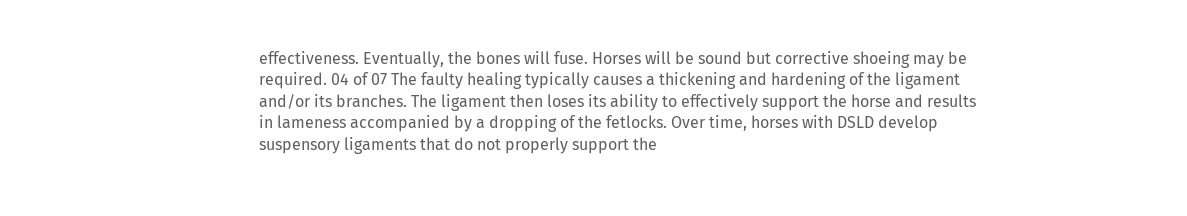effectiveness. Eventually, the bones will fuse. Horses will be sound but corrective shoeing may be required. 04 of 07 The faulty healing typically causes a thickening and hardening of the ligament and/or its branches. The ligament then loses its ability to effectively support the horse and results in lameness accompanied by a dropping of the fetlocks. Over time, horses with DSLD develop suspensory ligaments that do not properly support the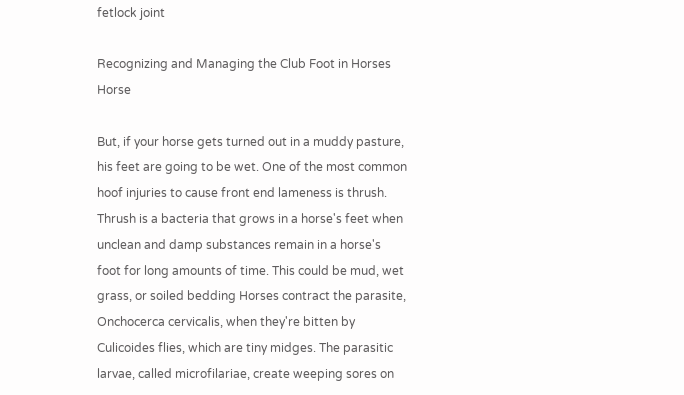fetlock joint

Recognizing and Managing the Club Foot in Horses Horse

But, if your horse gets turned out in a muddy pasture, his feet are going to be wet. One of the most common hoof injuries to cause front end lameness is thrush. Thrush is a bacteria that grows in a horse's feet when unclean and damp substances remain in a horse's foot for long amounts of time. This could be mud, wet grass, or soiled bedding Horses contract the parasite, Onchocerca cervicalis, when they're bitten by Culicoides flies, which are tiny midges. The parasitic larvae, called microfilariae, create weeping sores on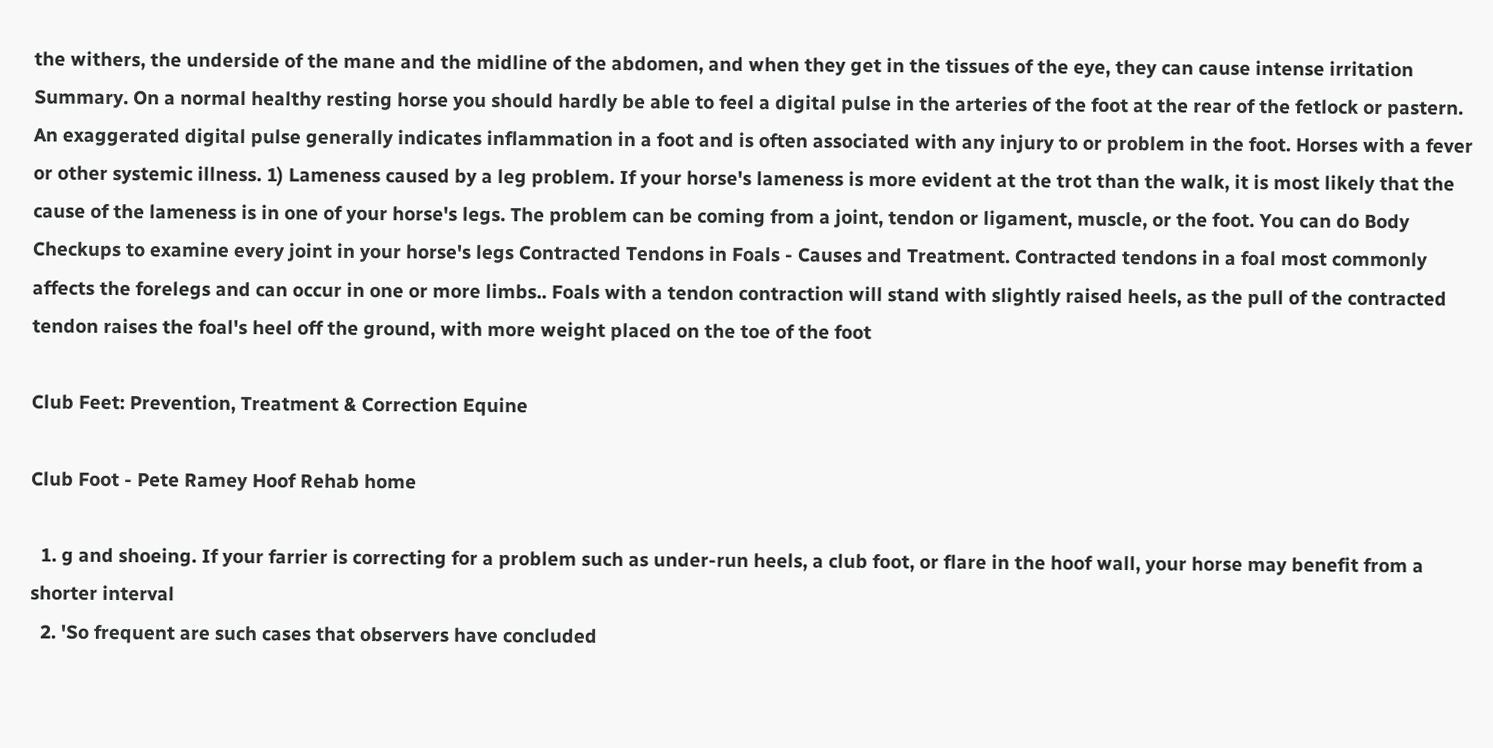the withers, the underside of the mane and the midline of the abdomen, and when they get in the tissues of the eye, they can cause intense irritation Summary. On a normal healthy resting horse you should hardly be able to feel a digital pulse in the arteries of the foot at the rear of the fetlock or pastern. An exaggerated digital pulse generally indicates inflammation in a foot and is often associated with any injury to or problem in the foot. Horses with a fever or other systemic illness. 1) Lameness caused by a leg problem. If your horse's lameness is more evident at the trot than the walk, it is most likely that the cause of the lameness is in one of your horse's legs. The problem can be coming from a joint, tendon or ligament, muscle, or the foot. You can do Body Checkups to examine every joint in your horse's legs Contracted Tendons in Foals - Causes and Treatment. Contracted tendons in a foal most commonly affects the forelegs and can occur in one or more limbs.. Foals with a tendon contraction will stand with slightly raised heels, as the pull of the contracted tendon raises the foal's heel off the ground, with more weight placed on the toe of the foot

Club Feet: Prevention, Treatment & Correction Equine

Club Foot - Pete Ramey Hoof Rehab home

  1. g and shoeing. If your farrier is correcting for a problem such as under-run heels, a club foot, or flare in the hoof wall, your horse may benefit from a shorter interval
  2. 'So frequent are such cases that observers have concluded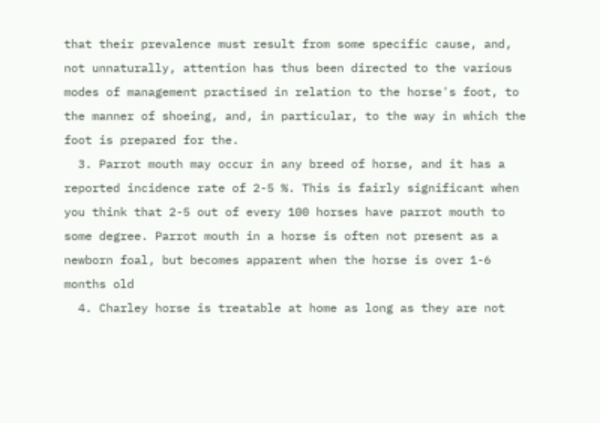that their prevalence must result from some specific cause, and, not unnaturally, attention has thus been directed to the various modes of management practised in relation to the horse's foot, to the manner of shoeing, and, in particular, to the way in which the foot is prepared for the.
  3. Parrot mouth may occur in any breed of horse, and it has a reported incidence rate of 2-5 %. This is fairly significant when you think that 2-5 out of every 100 horses have parrot mouth to some degree. Parrot mouth in a horse is often not present as a newborn foal, but becomes apparent when the horse is over 1-6 months old
  4. Charley horse is treatable at home as long as they are not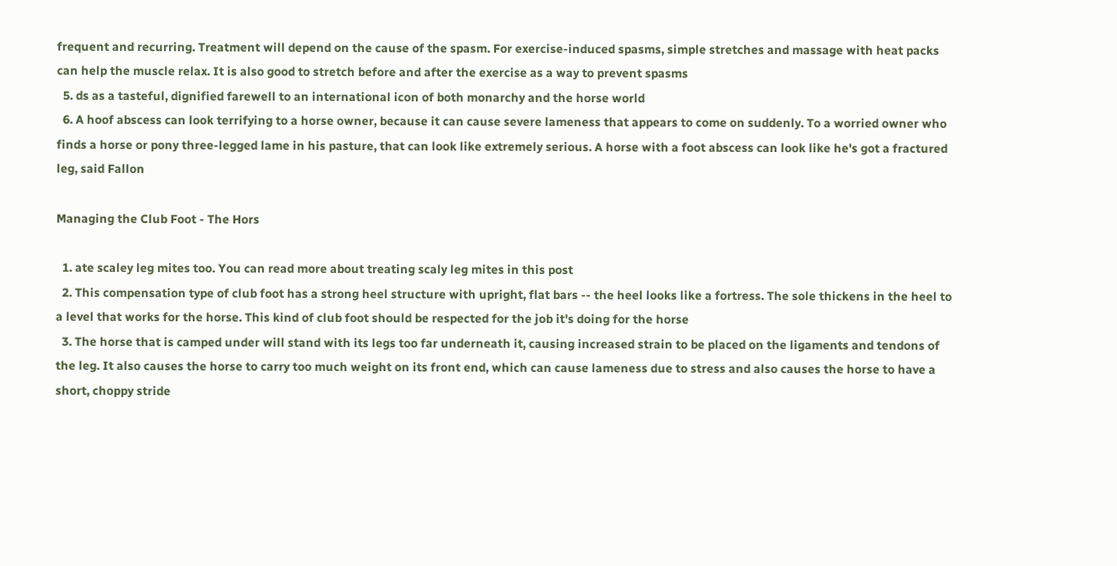frequent and recurring. Treatment will depend on the cause of the spasm. For exercise-induced spasms, simple stretches and massage with heat packs can help the muscle relax. It is also good to stretch before and after the exercise as a way to prevent spasms
  5. ds as a tasteful, dignified farewell to an international icon of both monarchy and the horse world
  6. A hoof abscess can look terrifying to a horse owner, because it can cause severe lameness that appears to come on suddenly. To a worried owner who finds a horse or pony three-legged lame in his pasture, that can look like extremely serious. A horse with a foot abscess can look like he's got a fractured leg, said Fallon

Managing the Club Foot - The Hors

  1. ate scaley leg mites too. You can read more about treating scaly leg mites in this post
  2. This compensation type of club foot has a strong heel structure with upright, flat bars -- the heel looks like a fortress. The sole thickens in the heel to a level that works for the horse. This kind of club foot should be respected for the job it's doing for the horse
  3. The horse that is camped under will stand with its legs too far underneath it, causing increased strain to be placed on the ligaments and tendons of the leg. It also causes the horse to carry too much weight on its front end, which can cause lameness due to stress and also causes the horse to have a short, choppy stride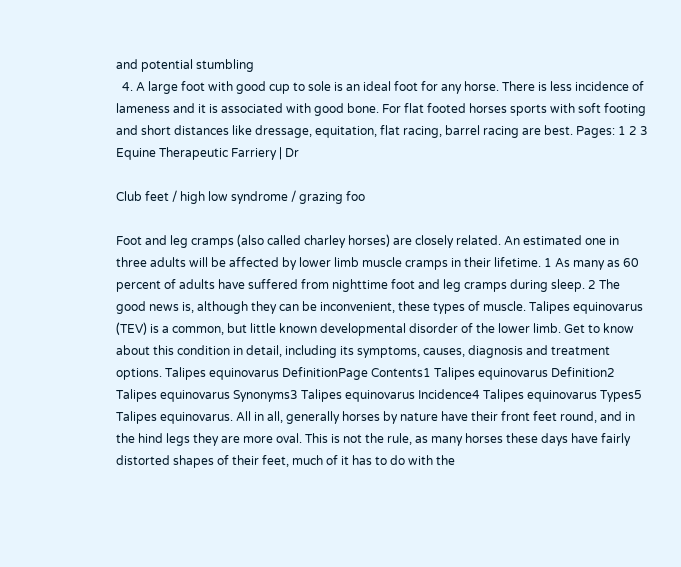and potential stumbling
  4. A large foot with good cup to sole is an ideal foot for any horse. There is less incidence of lameness and it is associated with good bone. For flat footed horses sports with soft footing and short distances like dressage, equitation, flat racing, barrel racing are best. Pages: 1 2 3
Equine Therapeutic Farriery | Dr

Club feet / high low syndrome / grazing foo

Foot and leg cramps (also called charley horses) are closely related. An estimated one in three adults will be affected by lower limb muscle cramps in their lifetime. 1 As many as 60 percent of adults have suffered from nighttime foot and leg cramps during sleep. 2 The good news is, although they can be inconvenient, these types of muscle. Talipes equinovarus (TEV) is a common, but little known developmental disorder of the lower limb. Get to know about this condition in detail, including its symptoms, causes, diagnosis and treatment options. Talipes equinovarus DefinitionPage Contents1 Talipes equinovarus Definition2 Talipes equinovarus Synonyms3 Talipes equinovarus Incidence4 Talipes equinovarus Types5 Talipes equinovarus. All in all, generally horses by nature have their front feet round, and in the hind legs they are more oval. This is not the rule, as many horses these days have fairly distorted shapes of their feet, much of it has to do with the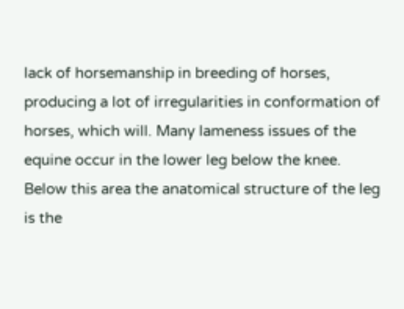lack of horsemanship in breeding of horses, producing a lot of irregularities in conformation of horses, which will. Many lameness issues of the equine occur in the lower leg below the knee. Below this area the anatomical structure of the leg is the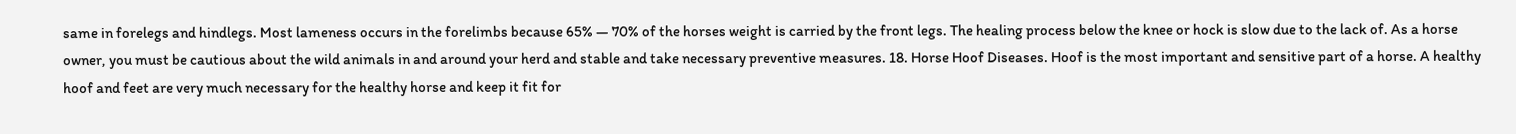same in forelegs and hindlegs. Most lameness occurs in the forelimbs because 65% — 70% of the horses weight is carried by the front legs. The healing process below the knee or hock is slow due to the lack of. As a horse owner, you must be cautious about the wild animals in and around your herd and stable and take necessary preventive measures. 18. Horse Hoof Diseases. Hoof is the most important and sensitive part of a horse. A healthy hoof and feet are very much necessary for the healthy horse and keep it fit for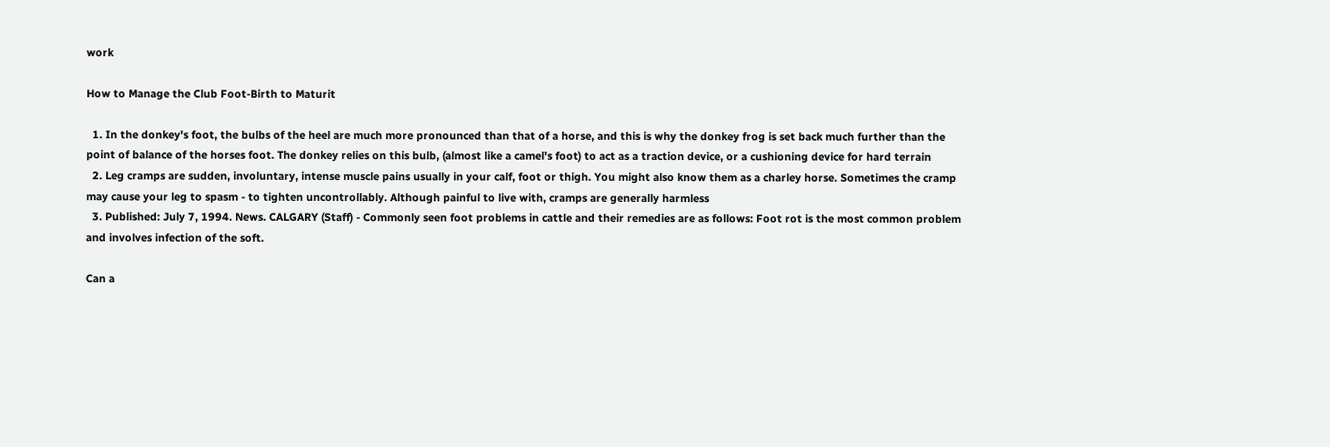work

How to Manage the Club Foot-Birth to Maturit

  1. In the donkey's foot, the bulbs of the heel are much more pronounced than that of a horse, and this is why the donkey frog is set back much further than the point of balance of the horses foot. The donkey relies on this bulb, (almost like a camel's foot) to act as a traction device, or a cushioning device for hard terrain
  2. Leg cramps are sudden, involuntary, intense muscle pains usually in your calf, foot or thigh. You might also know them as a charley horse. Sometimes the cramp may cause your leg to spasm - to tighten uncontrollably. Although painful to live with, cramps are generally harmless
  3. Published: July 7, 1994. News. CALGARY (Staff) - Commonly seen foot problems in cattle and their remedies are as follows: Foot rot is the most common problem and involves infection of the soft.

Can a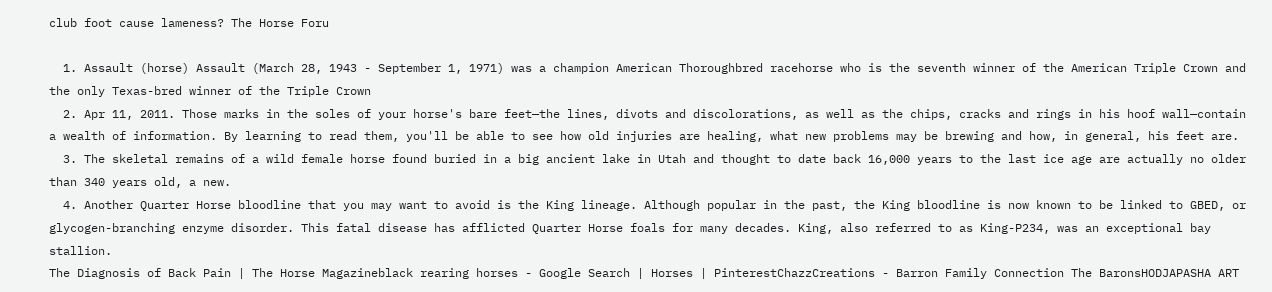club foot cause lameness? The Horse Foru

  1. Assault (horse) Assault (March 28, 1943 - September 1, 1971) was a champion American Thoroughbred racehorse who is the seventh winner of the American Triple Crown and the only Texas-bred winner of the Triple Crown
  2. Apr 11, 2011. Those marks in the soles of your horse's bare feet—the lines, divots and discolorations, as well as the chips, cracks and rings in his hoof wall—contain a wealth of information. By learning to read them, you'll be able to see how old injuries are healing, what new problems may be brewing and how, in general, his feet are.
  3. The skeletal remains of a wild female horse found buried in a big ancient lake in Utah and thought to date back 16,000 years to the last ice age are actually no older than 340 years old, a new.
  4. Another Quarter Horse bloodline that you may want to avoid is the King lineage. Although popular in the past, the King bloodline is now known to be linked to GBED, or glycogen-branching enzyme disorder. This fatal disease has afflicted Quarter Horse foals for many decades. King, also referred to as King-P234, was an exceptional bay stallion.
The Diagnosis of Back Pain | The Horse Magazineblack rearing horses - Google Search | Horses | PinterestChazzCreations - Barron Family Connection The BaronsHODJAPASHA ART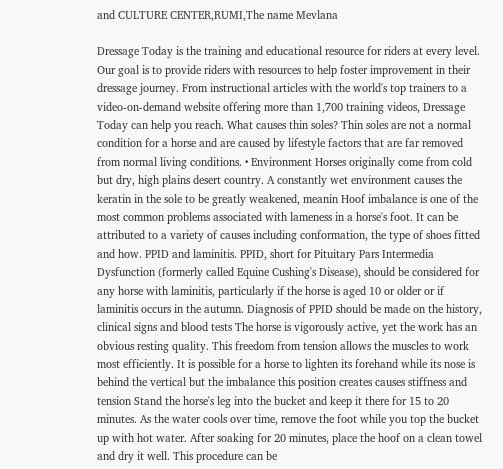and CULTURE CENTER,RUMI,The name Mevlana

Dressage Today is the training and educational resource for riders at every level. Our goal is to provide riders with resources to help foster improvement in their dressage journey. From instructional articles with the world's top trainers to a video-on-demand website offering more than 1,700 training videos, Dressage Today can help you reach. What causes thin soles? Thin soles are not a normal condition for a horse and are caused by lifestyle factors that are far removed from normal living conditions. • Environment Horses originally come from cold but dry, high plains desert country. A constantly wet environment causes the keratin in the sole to be greatly weakened, meanin Hoof imbalance is one of the most common problems associated with lameness in a horse's foot. It can be attributed to a variety of causes including conformation, the type of shoes fitted and how. PPID and laminitis. PPID, short for Pituitary Pars Intermedia Dysfunction (formerly called Equine Cushing's Disease), should be considered for any horse with laminitis, particularly if the horse is aged 10 or older or if laminitis occurs in the autumn. Diagnosis of PPID should be made on the history, clinical signs and blood tests The horse is vigorously active, yet the work has an obvious resting quality. This freedom from tension allows the muscles to work most efficiently. It is possible for a horse to lighten its forehand while its nose is behind the vertical but the imbalance this position creates causes stiffness and tension Stand the horse's leg into the bucket and keep it there for 15 to 20 minutes. As the water cools over time, remove the foot while you top the bucket up with hot water. After soaking for 20 minutes, place the hoof on a clean towel and dry it well. This procedure can be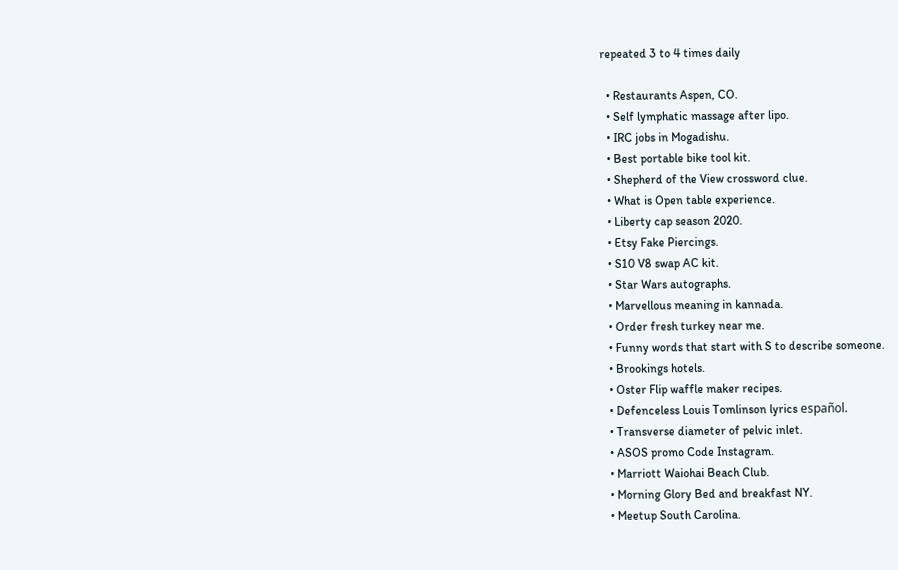repeated 3 to 4 times daily

  • Restaurants Aspen, CO.
  • Self lymphatic massage after lipo.
  • IRC jobs in Mogadishu.
  • Best portable bike tool kit.
  • Shepherd of the View crossword clue.
  • What is Open table experience.
  • Liberty cap season 2020.
  • Etsy Fake Piercings.
  • S10 V8 swap AC kit.
  • Star Wars autographs.
  • Marvellous meaning in kannada.
  • Order fresh turkey near me.
  • Funny words that start with S to describe someone.
  • Brookings hotels.
  • Oster Flip waffle maker recipes.
  • Defenceless Louis Tomlinson lyrics español.
  • Transverse diameter of pelvic inlet.
  • ASOS promo Code Instagram.
  • Marriott Waiohai Beach Club.
  • Morning Glory Bed and breakfast NY.
  • Meetup South Carolina.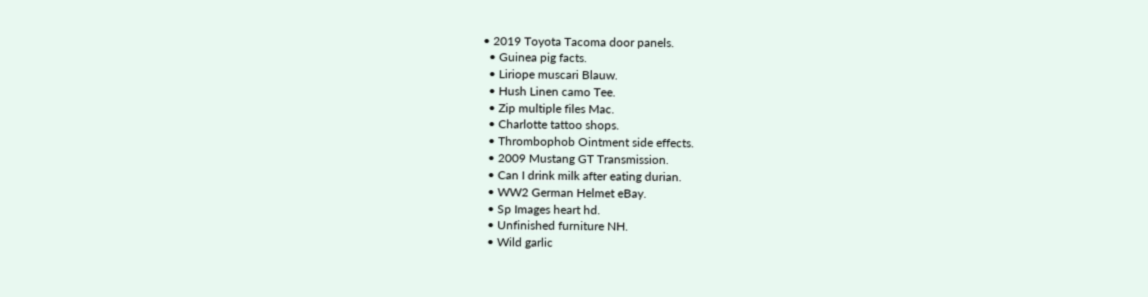• 2019 Toyota Tacoma door panels.
  • Guinea pig facts.
  • Liriope muscari Blauw.
  • Hush Linen camo Tee.
  • Zip multiple files Mac.
  • Charlotte tattoo shops.
  • Thrombophob Ointment side effects.
  • 2009 Mustang GT Transmission.
  • Can I drink milk after eating durian.
  • WW2 German Helmet eBay.
  • Sp Images heart hd.
  • Unfinished furniture NH.
  • Wild garlic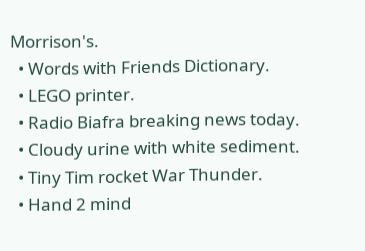Morrison's.
  • Words with Friends Dictionary.
  • LEGO printer.
  • Radio Biafra breaking news today.
  • Cloudy urine with white sediment.
  • Tiny Tim rocket War Thunder.
  • Hand 2 mind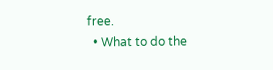free.
  • What to do the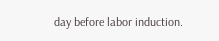day before labor induction.